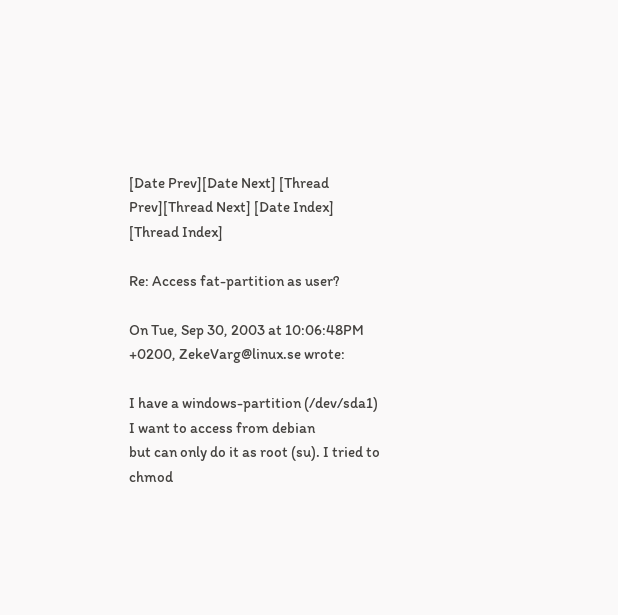[Date Prev][Date Next] [Thread Prev][Thread Next] [Date Index] [Thread Index]

Re: Access fat-partition as user?

On Tue, Sep 30, 2003 at 10:06:48PM +0200, ZekeVarg@linux.se wrote:

I have a windows-partition (/dev/sda1) I want to access from debian
but can only do it as root (su). I tried to chmod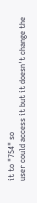it to "754" so
user could access it but it doesn't change the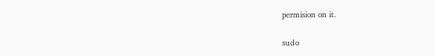permision on it.

sudo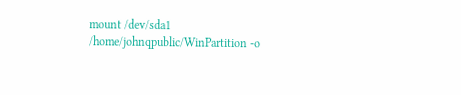mount /dev/sda1 /home/johnqpublic/WinPartition -o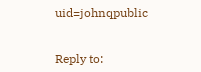uid=johnqpublic


Reply to: